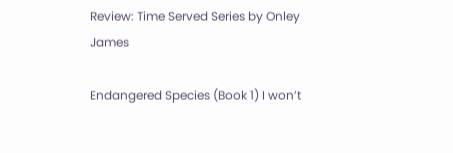Review: Time Served Series by Onley James

Endangered Species (Book 1) I won’t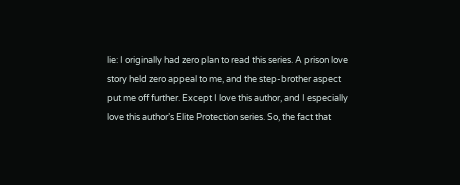lie: I originally had zero plan to read this series. A prison love story held zero appeal to me, and the step-brother aspect put me off further. Except I love this author, and I especially love this author’s Elite Protection series. So, the fact that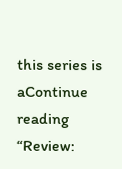this series is aContinue reading “Review: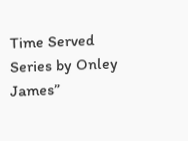Time Served Series by Onley James”